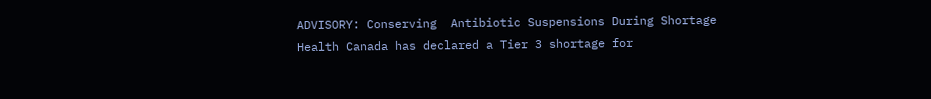ADVISORY: Conserving  Antibiotic Suspensions During Shortage
Health Canada has declared a Tier 3 shortage for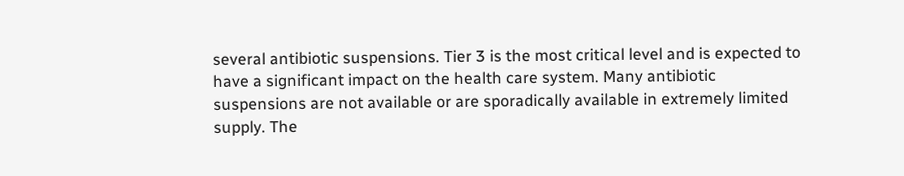several antibiotic suspensions. Tier 3 is the most critical level and is expected to have a significant impact on the health care system. Many antibiotic suspensions are not available or are sporadically available in extremely limited supply. The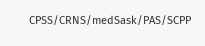CPSS/CRNS/medSask/PAS/SCPP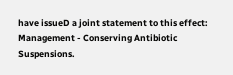have issueD a joint statement to this effect: Management - Conserving Antibiotic Suspensions.